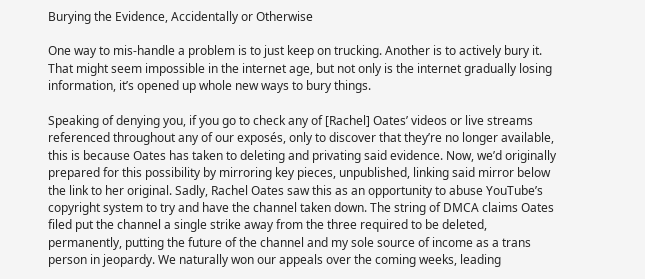Burying the Evidence, Accidentally or Otherwise

One way to mis-handle a problem is to just keep on trucking. Another is to actively bury it. That might seem impossible in the internet age, but not only is the internet gradually losing information, it’s opened up whole new ways to bury things.

Speaking of denying you, if you go to check any of [Rachel] Oates’ videos or live streams referenced throughout any of our exposés, only to discover that they’re no longer available, this is because Oates has taken to deleting and privating said evidence. Now, we’d originally prepared for this possibility by mirroring key pieces, unpublished, linking said mirror below the link to her original. Sadly, Rachel Oates saw this as an opportunity to abuse YouTube’s copyright system to try and have the channel taken down. The string of DMCA claims Oates filed put the channel a single strike away from the three required to be deleted, permanently, putting the future of the channel and my sole source of income as a trans person in jeopardy. We naturally won our appeals over the coming weeks, leading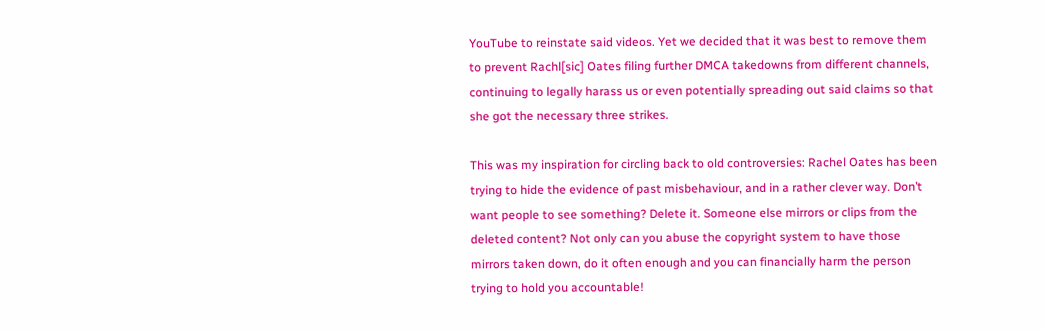YouTube to reinstate said videos. Yet we decided that it was best to remove them to prevent Rachl[sic] Oates filing further DMCA takedowns from different channels, continuing to legally harass us or even potentially spreading out said claims so that she got the necessary three strikes.

This was my inspiration for circling back to old controversies: Rachel Oates has been trying to hide the evidence of past misbehaviour, and in a rather clever way. Don’t want people to see something? Delete it. Someone else mirrors or clips from the deleted content? Not only can you abuse the copyright system to have those mirrors taken down, do it often enough and you can financially harm the person trying to hold you accountable!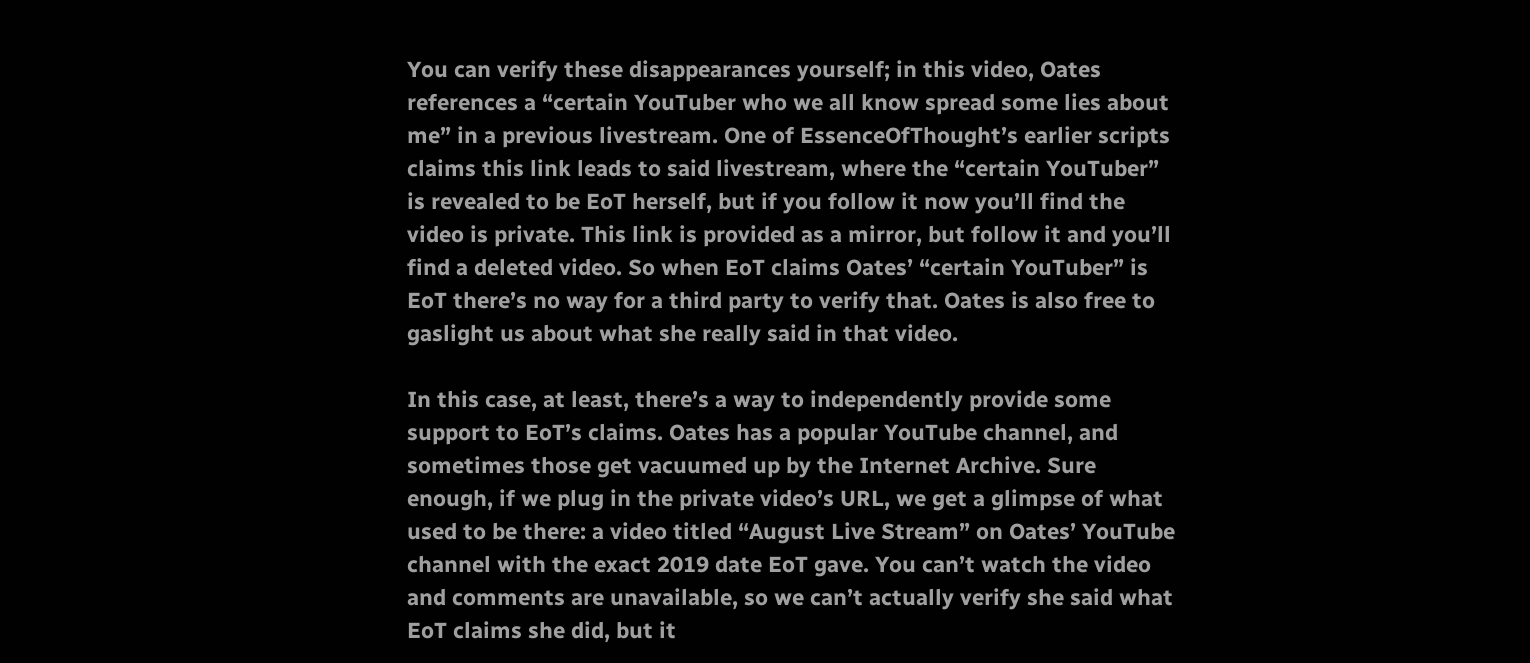You can verify these disappearances yourself; in this video, Oates references a “certain YouTuber who we all know spread some lies about me” in a previous livestream. One of EssenceOfThought’s earlier scripts claims this link leads to said livestream, where the “certain YouTuber” is revealed to be EoT herself, but if you follow it now you’ll find the video is private. This link is provided as a mirror, but follow it and you’ll find a deleted video. So when EoT claims Oates’ “certain YouTuber” is EoT there’s no way for a third party to verify that. Oates is also free to gaslight us about what she really said in that video.

In this case, at least, there’s a way to independently provide some support to EoT’s claims. Oates has a popular YouTube channel, and sometimes those get vacuumed up by the Internet Archive. Sure enough, if we plug in the private video’s URL, we get a glimpse of what used to be there: a video titled “August Live Stream” on Oates’ YouTube channel with the exact 2019 date EoT gave. You can’t watch the video and comments are unavailable, so we can’t actually verify she said what EoT claims she did, but it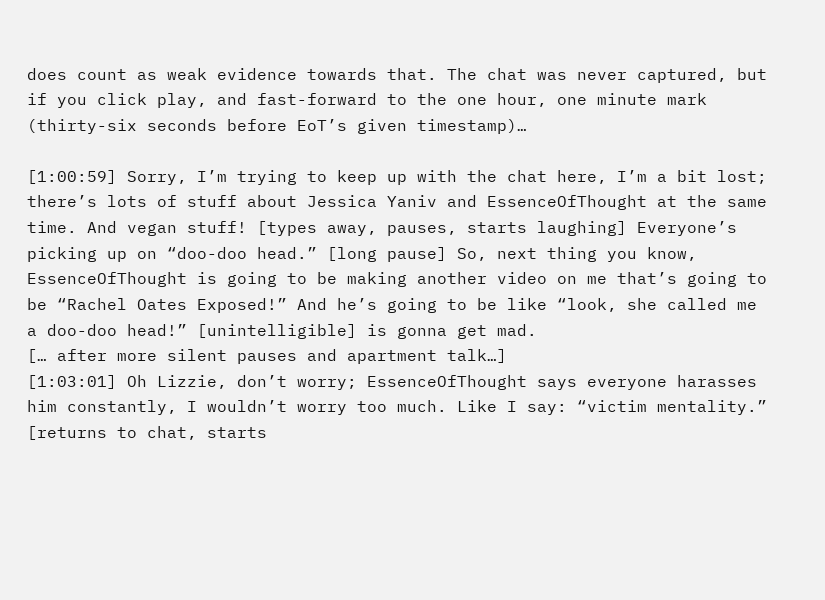does count as weak evidence towards that. The chat was never captured, but if you click play, and fast-forward to the one hour, one minute mark (thirty-six seconds before EoT’s given timestamp)…

[1:00:59] Sorry, I’m trying to keep up with the chat here, I’m a bit lost; there’s lots of stuff about Jessica Yaniv and EssenceOfThought at the same time. And vegan stuff! [types away, pauses, starts laughing] Everyone’s picking up on “doo-doo head.” [long pause] So, next thing you know, EssenceOfThought is going to be making another video on me that’s going to be “Rachel Oates Exposed!” And he’s going to be like “look, she called me a doo-doo head!” [unintelligible] is gonna get mad.
[… after more silent pauses and apartment talk…]
[1:03:01] Oh Lizzie, don’t worry; EssenceOfThought says everyone harasses him constantly, I wouldn’t worry too much. Like I say: “victim mentality.” [returns to chat, starts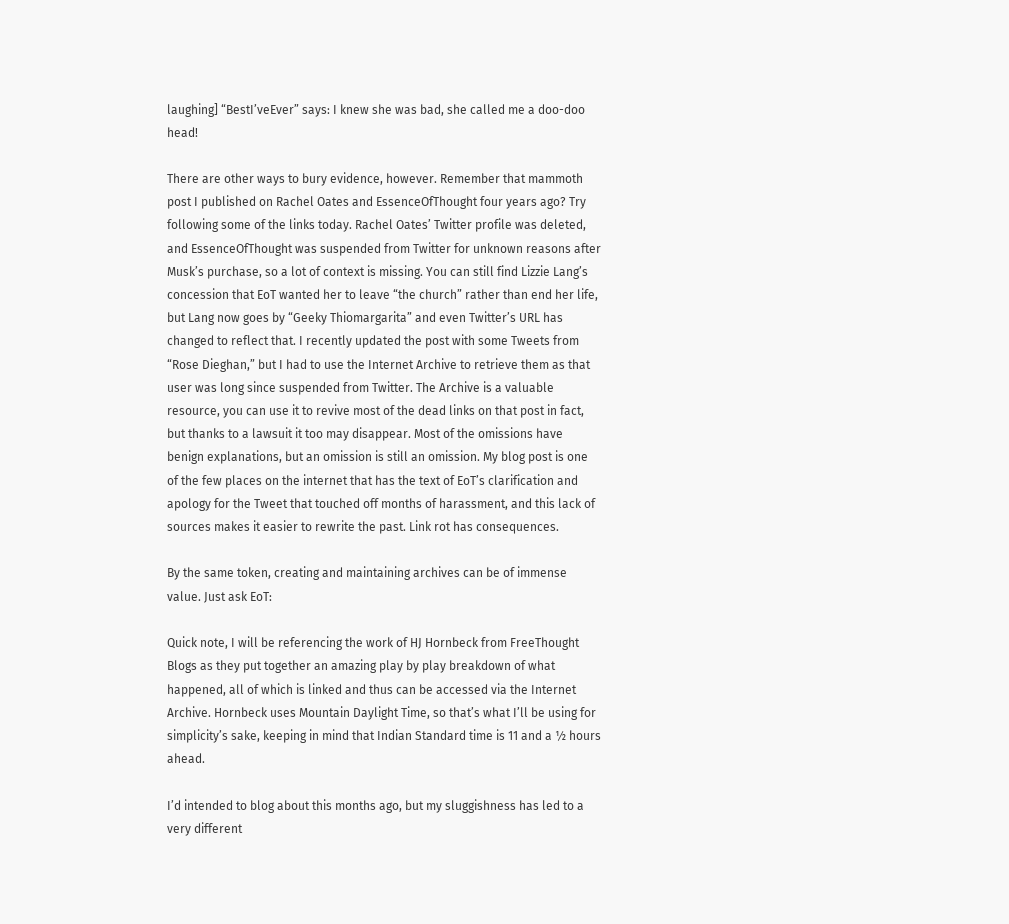laughing] “BestI’veEver” says: I knew she was bad, she called me a doo-doo head!

There are other ways to bury evidence, however. Remember that mammoth post I published on Rachel Oates and EssenceOfThought four years ago? Try following some of the links today. Rachel Oates’ Twitter profile was deleted, and EssenceOfThought was suspended from Twitter for unknown reasons after Musk’s purchase, so a lot of context is missing. You can still find Lizzie Lang’s concession that EoT wanted her to leave “the church” rather than end her life, but Lang now goes by “Geeky Thiomargarita” and even Twitter’s URL has changed to reflect that. I recently updated the post with some Tweets from “Rose Dieghan,” but I had to use the Internet Archive to retrieve them as that user was long since suspended from Twitter. The Archive is a valuable resource, you can use it to revive most of the dead links on that post in fact, but thanks to a lawsuit it too may disappear. Most of the omissions have benign explanations, but an omission is still an omission. My blog post is one of the few places on the internet that has the text of EoT’s clarification and apology for the Tweet that touched off months of harassment, and this lack of sources makes it easier to rewrite the past. Link rot has consequences.

By the same token, creating and maintaining archives can be of immense value. Just ask EoT:

Quick note, I will be referencing the work of HJ Hornbeck from FreeThought Blogs as they put together an amazing play by play breakdown of what happened, all of which is linked and thus can be accessed via the Internet Archive. Hornbeck uses Mountain Daylight Time, so that’s what I’ll be using for simplicity’s sake, keeping in mind that Indian Standard time is 11 and a ½ hours ahead.

I’d intended to blog about this months ago, but my sluggishness has led to a very different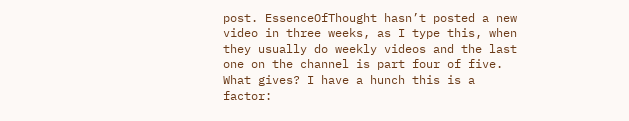post. EssenceOfThought hasn’t posted a new video in three weeks, as I type this, when they usually do weekly videos and the last one on the channel is part four of five. What gives? I have a hunch this is a factor: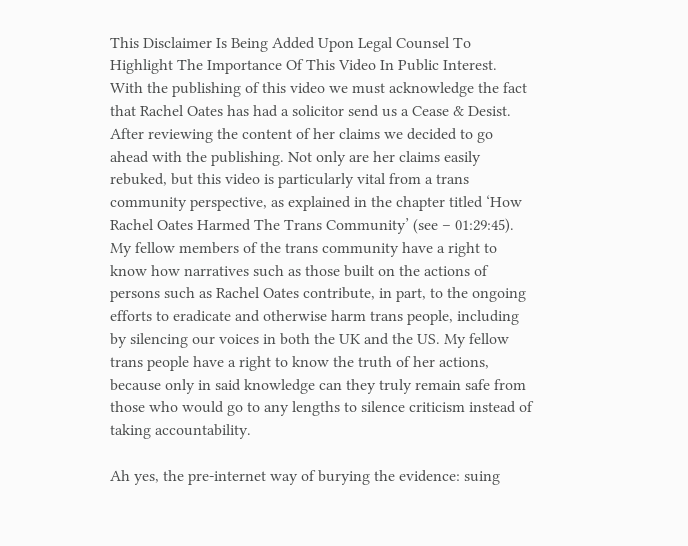This Disclaimer Is Being Added Upon Legal Counsel To Highlight The Importance Of This Video In Public Interest.
With the publishing of this video we must acknowledge the fact that Rachel Oates has had a solicitor send us a Cease & Desist. After reviewing the content of her claims we decided to go ahead with the publishing. Not only are her claims easily rebuked, but this video is particularly vital from a trans community perspective, as explained in the chapter titled ‘How Rachel Oates Harmed The Trans Community’ (see – 01:29:45). My fellow members of the trans community have a right to know how narratives such as those built on the actions of persons such as Rachel Oates contribute, in part, to the ongoing efforts to eradicate and otherwise harm trans people, including by silencing our voices in both the UK and the US. My fellow trans people have a right to know the truth of her actions, because only in said knowledge can they truly remain safe from those who would go to any lengths to silence criticism instead of taking accountability.

Ah yes, the pre-internet way of burying the evidence: suing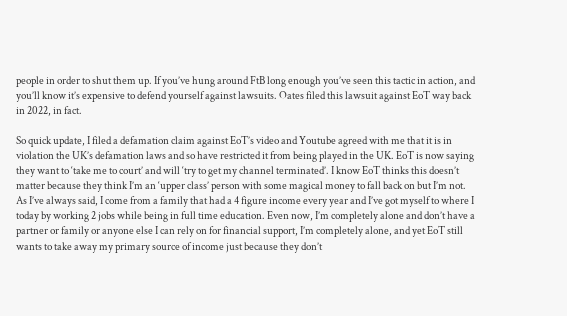people in order to shut them up. If you’ve hung around FtB long enough you’ve seen this tactic in action, and you’ll know it’s expensive to defend yourself against lawsuits. Oates filed this lawsuit against EoT way back in 2022, in fact.

So quick update, I filed a defamation claim against EoT’s video and Youtube agreed with me that it is in violation the UK’s defamation laws and so have restricted it from being played in the UK. EoT is now saying they want to ‘take me to court’ and will ‘try to get my channel terminated’. I know EoT thinks this doesn’t matter because they think I’m an ‘upper class’ person with some magical money to fall back on but I’m not. As I’ve always said, I come from a family that had a 4 figure income every year and I’ve got myself to where I today by working 2 jobs while being in full time education. Even now, I’m completely alone and don’t have a partner or family or anyone else I can rely on for financial support, I’m completely alone, and yet EoT still wants to take away my primary source of income just because they don’t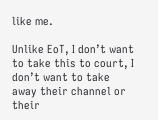like me.

Unlike EoT, I don’t want to take this to court, I don’t want to take away their channel or their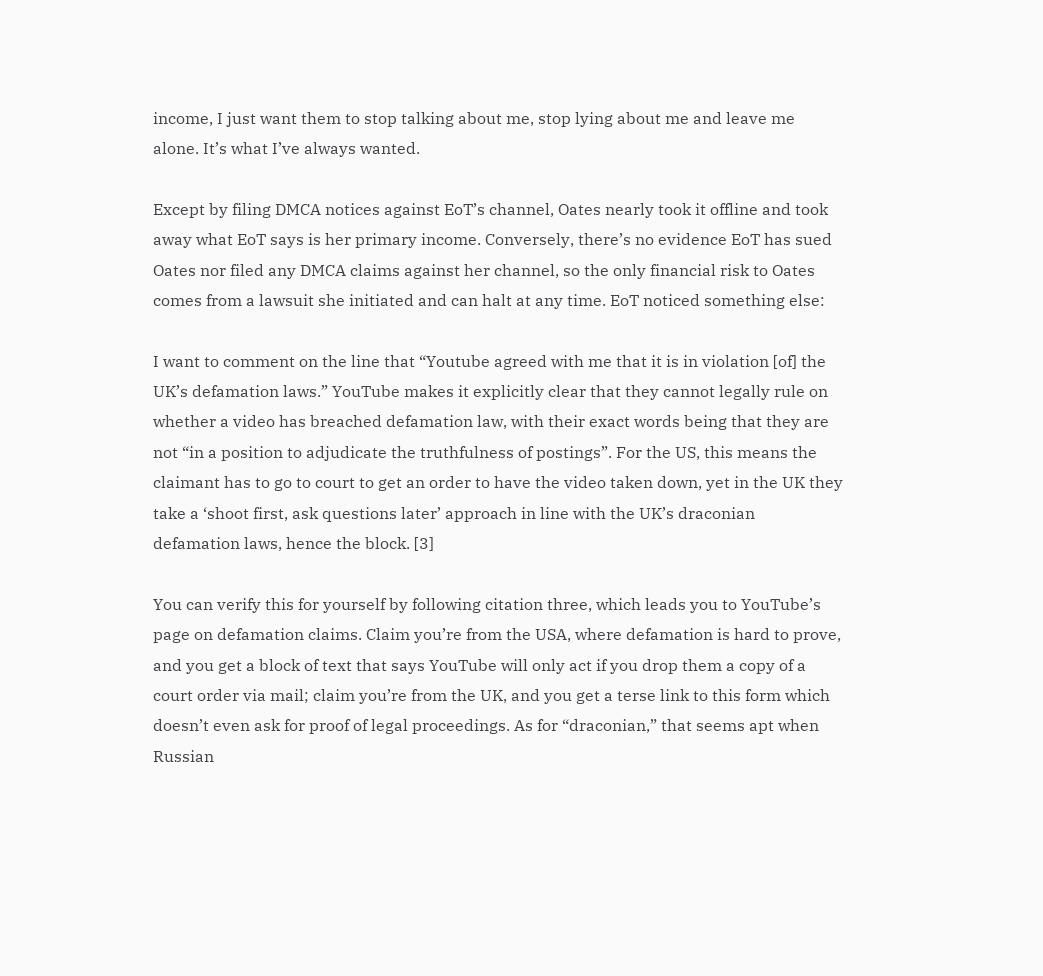income, I just want them to stop talking about me, stop lying about me and leave me alone. It’s what I’ve always wanted.

Except by filing DMCA notices against EoT’s channel, Oates nearly took it offline and took away what EoT says is her primary income. Conversely, there’s no evidence EoT has sued Oates nor filed any DMCA claims against her channel, so the only financial risk to Oates comes from a lawsuit she initiated and can halt at any time. EoT noticed something else:

I want to comment on the line that “Youtube agreed with me that it is in violation [of] the UK’s defamation laws.” YouTube makes it explicitly clear that they cannot legally rule on whether a video has breached defamation law, with their exact words being that they are not “in a position to adjudicate the truthfulness of postings”. For the US, this means the claimant has to go to court to get an order to have the video taken down, yet in the UK they take a ‘shoot first, ask questions later’ approach in line with the UK’s draconian defamation laws, hence the block. [3]

You can verify this for yourself by following citation three, which leads you to YouTube’s page on defamation claims. Claim you’re from the USA, where defamation is hard to prove, and you get a block of text that says YouTube will only act if you drop them a copy of a court order via mail; claim you’re from the UK, and you get a terse link to this form which doesn’t even ask for proof of legal proceedings. As for “draconian,” that seems apt when Russian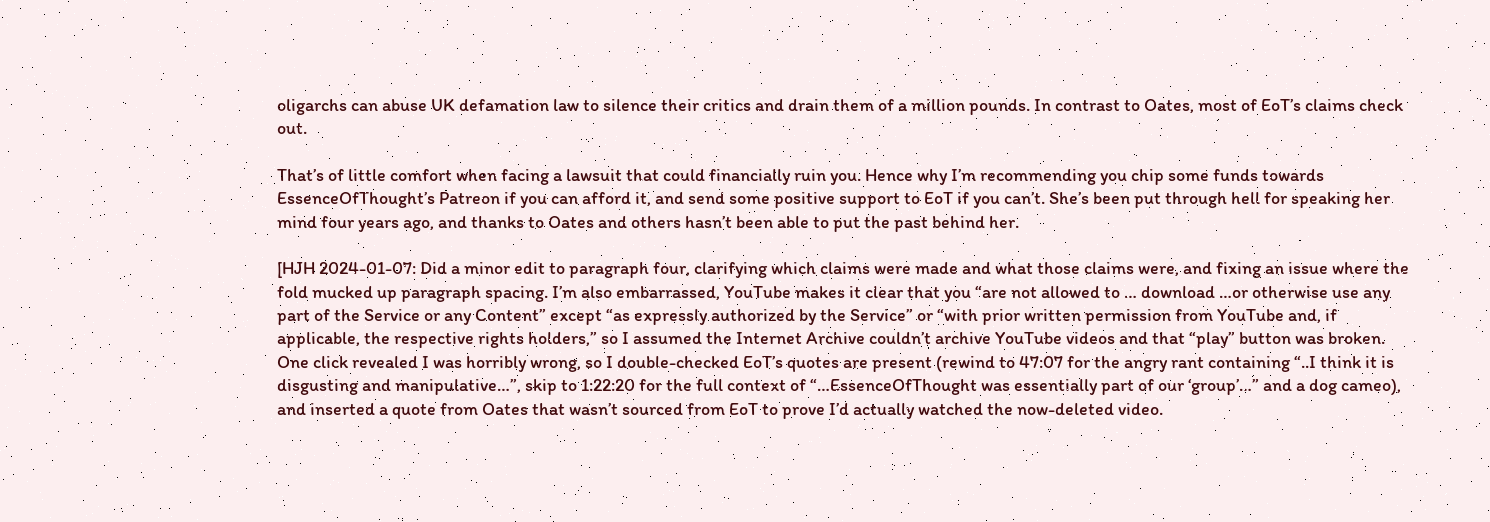oligarchs can abuse UK defamation law to silence their critics and drain them of a million pounds. In contrast to Oates, most of EoT’s claims check out.

That’s of little comfort when facing a lawsuit that could financially ruin you. Hence why I’m recommending you chip some funds towards EssenceOfThought’s Patreon if you can afford it, and send some positive support to EoT if you can’t. She’s been put through hell for speaking her mind four years ago, and thanks to Oates and others hasn’t been able to put the past behind her.

[HJH 2024-01-07: Did a minor edit to paragraph four, clarifying which claims were made and what those claims were, and fixing an issue where the fold mucked up paragraph spacing. I’m also embarrassed, YouTube makes it clear that you “are not allowed to … download …or otherwise use any part of the Service or any Content” except “as expressly authorized by the Service” or “with prior written permission from YouTube and, if applicable, the respective rights holders,” so I assumed the Internet Archive couldn’t archive YouTube videos and that “play” button was broken. One click revealed I was horribly wrong, so I double-checked EoT’s quotes are present (rewind to 47:07 for the angry rant containing “..I think it is disgusting and manipulative…”, skip to 1:22:20 for the full context of “…EssenceOfThought was essentially part of our ‘group’…” and a dog cameo), and inserted a quote from Oates that wasn’t sourced from EoT to prove I’d actually watched the now-deleted video.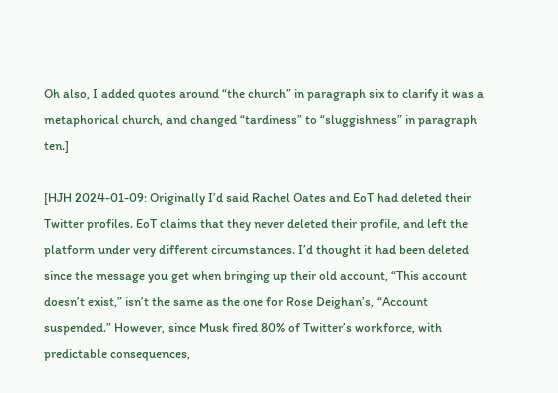Oh also, I added quotes around “the church” in paragraph six to clarify it was a metaphorical church, and changed “tardiness” to “sluggishness” in paragraph ten.]

[HJH 2024-01-09: Originally I’d said Rachel Oates and EoT had deleted their Twitter profiles. EoT claims that they never deleted their profile, and left the platform under very different circumstances. I’d thought it had been deleted since the message you get when bringing up their old account, “This account doesn’t exist,” isn’t the same as the one for Rose Deighan’s, “Account suspended.” However, since Musk fired 80% of Twitter’s workforce, with predictable consequences,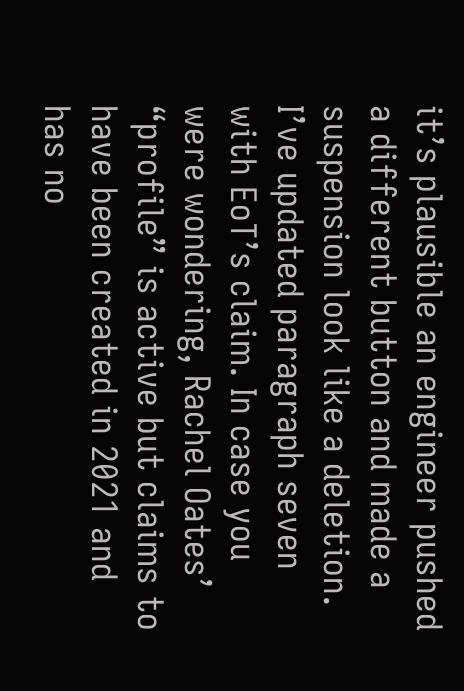it’s plausible an engineer pushed a different button and made a suspension look like a deletion. I’ve updated paragraph seven with EoT’s claim. In case you were wondering, Rachel Oates’ “profile” is active but claims to have been created in 2021 and has no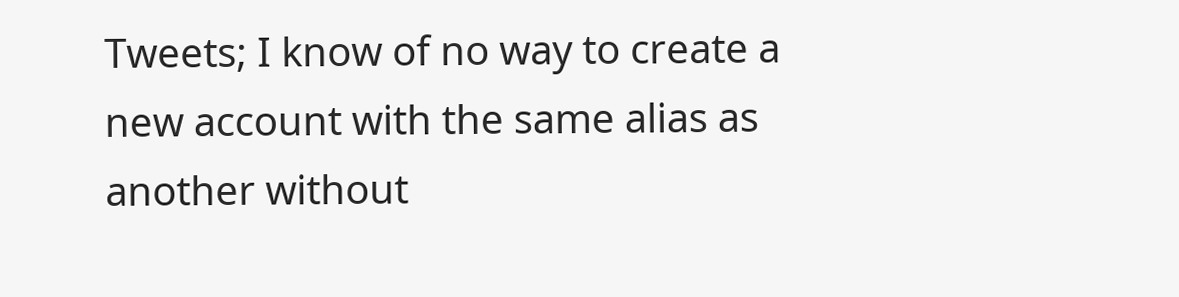Tweets; I know of no way to create a new account with the same alias as another without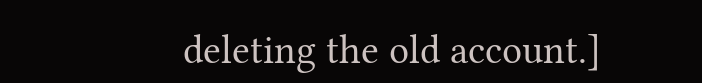deleting the old account.]